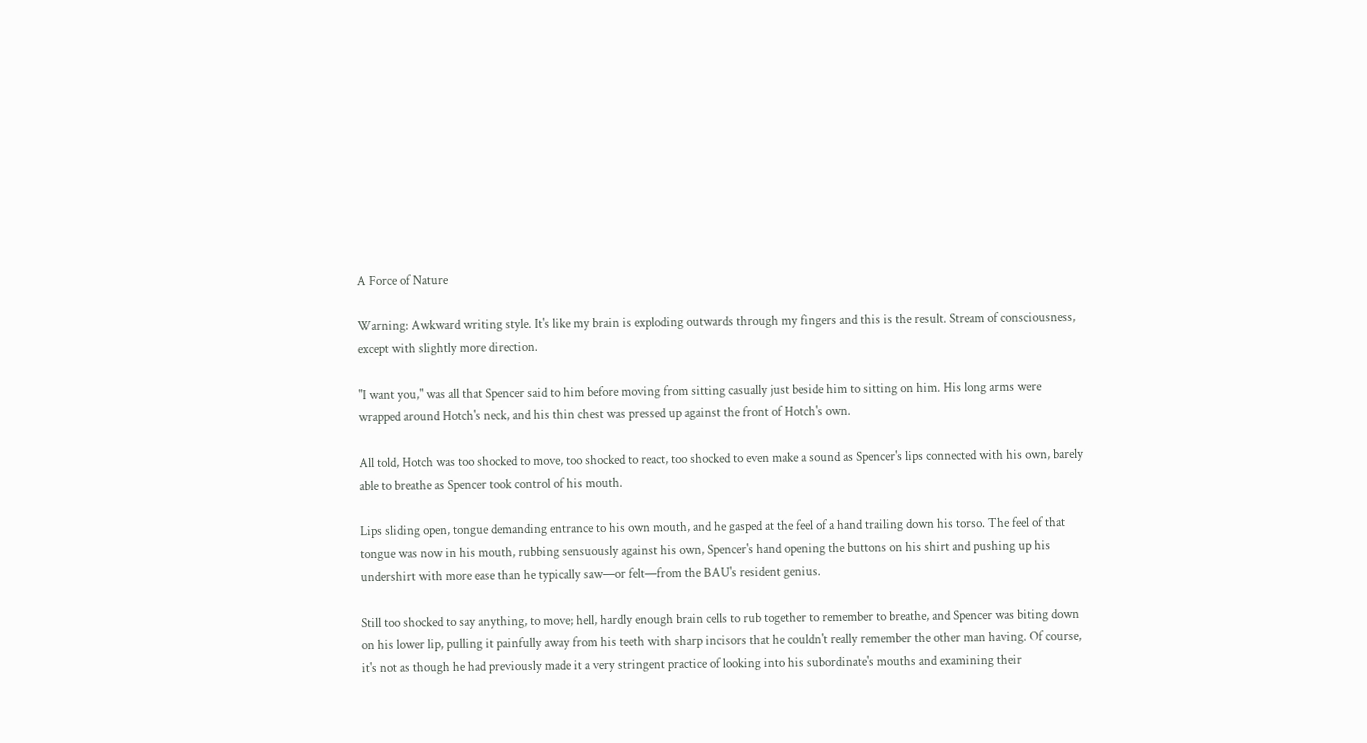A Force of Nature

Warning: Awkward writing style. It's like my brain is exploding outwards through my fingers and this is the result. Stream of consciousness, except with slightly more direction.

"I want you," was all that Spencer said to him before moving from sitting casually just beside him to sitting on him. His long arms were wrapped around Hotch's neck, and his thin chest was pressed up against the front of Hotch's own.

All told, Hotch was too shocked to move, too shocked to react, too shocked to even make a sound as Spencer's lips connected with his own, barely able to breathe as Spencer took control of his mouth.

Lips sliding open, tongue demanding entrance to his own mouth, and he gasped at the feel of a hand trailing down his torso. The feel of that tongue was now in his mouth, rubbing sensuously against his own, Spencer's hand opening the buttons on his shirt and pushing up his undershirt with more ease than he typically saw—or felt—from the BAU's resident genius.

Still too shocked to say anything, to move; hell, hardly enough brain cells to rub together to remember to breathe, and Spencer was biting down on his lower lip, pulling it painfully away from his teeth with sharp incisors that he couldn't really remember the other man having. Of course, it's not as though he had previously made it a very stringent practice of looking into his subordinate's mouths and examining their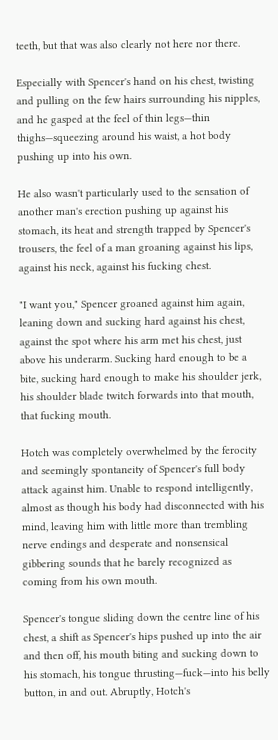teeth, but that was also clearly not here nor there.

Especially with Spencer's hand on his chest, twisting and pulling on the few hairs surrounding his nipples, and he gasped at the feel of thin legs—thin thighs—squeezing around his waist, a hot body pushing up into his own.

He also wasn't particularly used to the sensation of another man's erection pushing up against his stomach, its heat and strength trapped by Spencer's trousers, the feel of a man groaning against his lips, against his neck, against his fucking chest.

"I want you," Spencer groaned against him again, leaning down and sucking hard against his chest, against the spot where his arm met his chest, just above his underarm. Sucking hard enough to be a bite, sucking hard enough to make his shoulder jerk, his shoulder blade twitch forwards into that mouth, that fucking mouth.

Hotch was completely overwhelmed by the ferocity and seemingly spontaneity of Spencer's full body attack against him. Unable to respond intelligently, almost as though his body had disconnected with his mind, leaving him with little more than trembling nerve endings and desperate and nonsensical gibbering sounds that he barely recognized as coming from his own mouth.

Spencer's tongue sliding down the centre line of his chest, a shift as Spencer's hips pushed up into the air and then off, his mouth biting and sucking down to his stomach, his tongue thrusting—fuck—into his belly button, in and out. Abruptly, Hotch's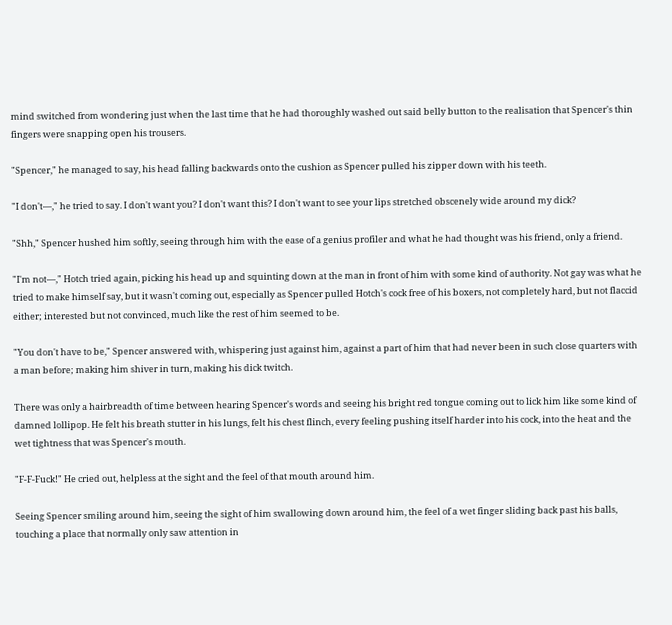mind switched from wondering just when the last time that he had thoroughly washed out said belly button to the realisation that Spencer's thin fingers were snapping open his trousers.

"Spencer," he managed to say, his head falling backwards onto the cushion as Spencer pulled his zipper down with his teeth.

"I don't—," he tried to say. I don't want you? I don't want this? I don't want to see your lips stretched obscenely wide around my dick?

"Shh," Spencer hushed him softly, seeing through him with the ease of a genius profiler and what he had thought was his friend, only a friend.

"I'm not—," Hotch tried again, picking his head up and squinting down at the man in front of him with some kind of authority. Not gay was what he tried to make himself say, but it wasn't coming out, especially as Spencer pulled Hotch's cock free of his boxers, not completely hard, but not flaccid either; interested but not convinced, much like the rest of him seemed to be.

"You don't have to be," Spencer answered with, whispering just against him, against a part of him that had never been in such close quarters with a man before; making him shiver in turn, making his dick twitch.

There was only a hairbreadth of time between hearing Spencer's words and seeing his bright red tongue coming out to lick him like some kind of damned lollipop. He felt his breath stutter in his lungs, felt his chest flinch, every feeling pushing itself harder into his cock, into the heat and the wet tightness that was Spencer's mouth.

"F-F-Fuck!" He cried out, helpless at the sight and the feel of that mouth around him.

Seeing Spencer smiling around him, seeing the sight of him swallowing down around him, the feel of a wet finger sliding back past his balls, touching a place that normally only saw attention in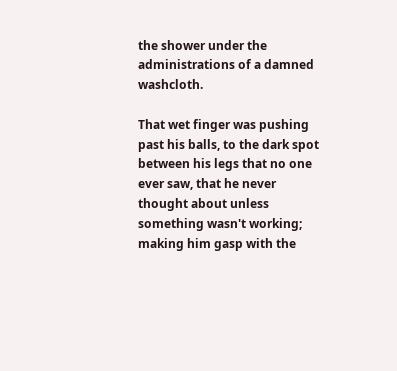the shower under the administrations of a damned washcloth.

That wet finger was pushing past his balls, to the dark spot between his legs that no one ever saw, that he never thought about unless something wasn't working; making him gasp with the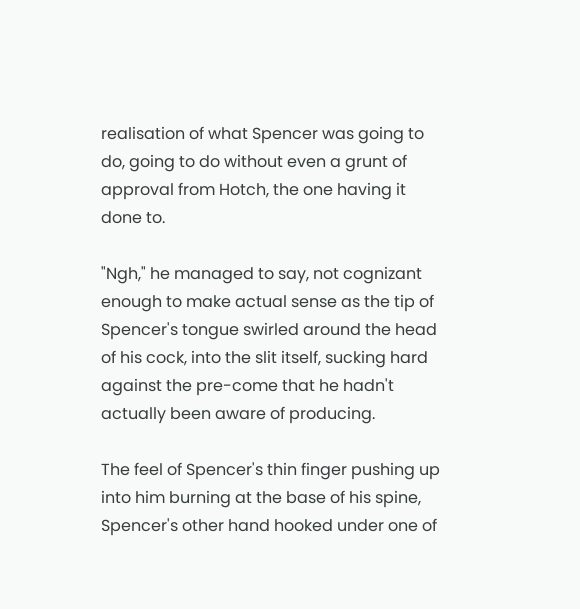realisation of what Spencer was going to do, going to do without even a grunt of approval from Hotch, the one having it done to.

"Ngh," he managed to say, not cognizant enough to make actual sense as the tip of Spencer's tongue swirled around the head of his cock, into the slit itself, sucking hard against the pre-come that he hadn't actually been aware of producing.

The feel of Spencer's thin finger pushing up into him burning at the base of his spine, Spencer's other hand hooked under one of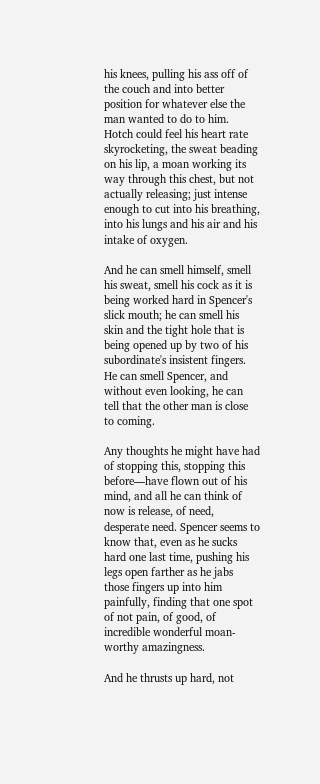his knees, pulling his ass off of the couch and into better position for whatever else the man wanted to do to him. Hotch could feel his heart rate skyrocketing, the sweat beading on his lip, a moan working its way through this chest, but not actually releasing; just intense enough to cut into his breathing, into his lungs and his air and his intake of oxygen.

And he can smell himself, smell his sweat, smell his cock as it is being worked hard in Spencer's slick mouth; he can smell his skin and the tight hole that is being opened up by two of his subordinate's insistent fingers. He can smell Spencer, and without even looking, he can tell that the other man is close to coming.

Any thoughts he might have had of stopping this, stopping this before—have flown out of his mind, and all he can think of now is release, of need, desperate need. Spencer seems to know that, even as he sucks hard one last time, pushing his legs open farther as he jabs those fingers up into him painfully, finding that one spot of not pain, of good, of incredible wonderful moan-worthy amazingness.

And he thrusts up hard, not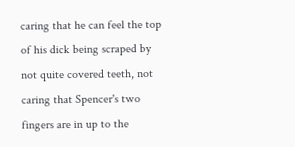caring that he can feel the top of his dick being scraped by not quite covered teeth, not caring that Spencer's two fingers are in up to the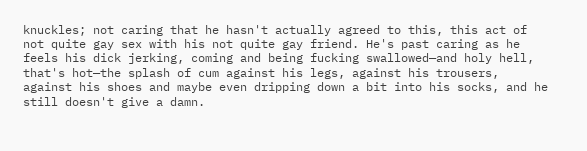knuckles; not caring that he hasn't actually agreed to this, this act of not quite gay sex with his not quite gay friend. He's past caring as he feels his dick jerking, coming and being fucking swallowed—and holy hell, that's hot—the splash of cum against his legs, against his trousers, against his shoes and maybe even dripping down a bit into his socks, and he still doesn't give a damn.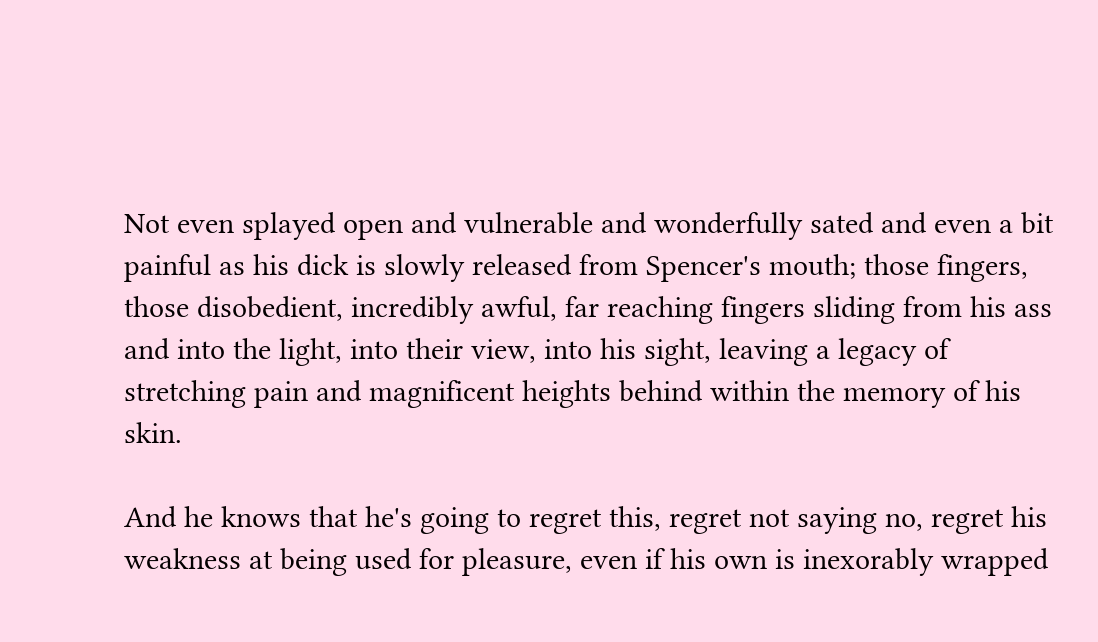Not even splayed open and vulnerable and wonderfully sated and even a bit painful as his dick is slowly released from Spencer's mouth; those fingers, those disobedient, incredibly awful, far reaching fingers sliding from his ass and into the light, into their view, into his sight, leaving a legacy of stretching pain and magnificent heights behind within the memory of his skin.

And he knows that he's going to regret this, regret not saying no, regret his weakness at being used for pleasure, even if his own is inexorably wrapped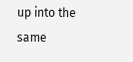up into the same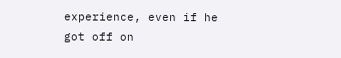experience, even if he got off on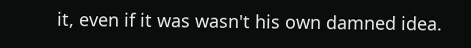it, even if it was wasn't his own damned idea.